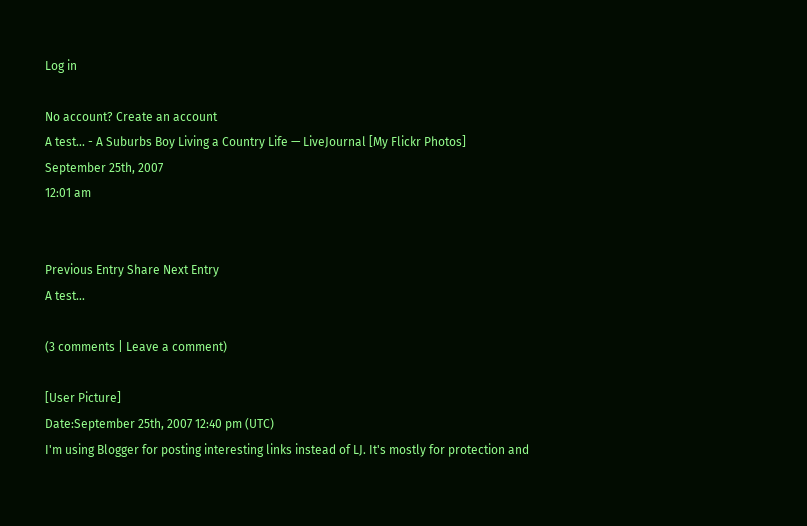Log in

No account? Create an account
A test... - A Suburbs Boy Living a Country Life — LiveJournal [My Flickr Photos]
September 25th, 2007
12:01 am


Previous Entry Share Next Entry
A test...

(3 comments | Leave a comment)

[User Picture]
Date:September 25th, 2007 12:40 pm (UTC)
I'm using Blogger for posting interesting links instead of LJ. It's mostly for protection and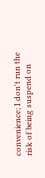convenience; I don't run the risk of being suspend on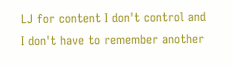LJ for content I don't control and I don't have to remember another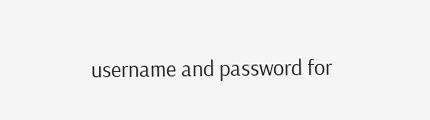username and password for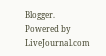Blogger.
Powered by LiveJournal.com